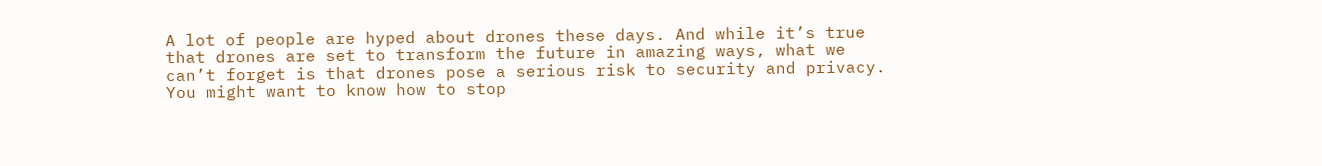A lot of people are hyped about drones these days. And while it’s true that drones are set to transform the future in amazing ways, what we can’t forget is that drones pose a serious risk to security and privacy. You might want to know how to stop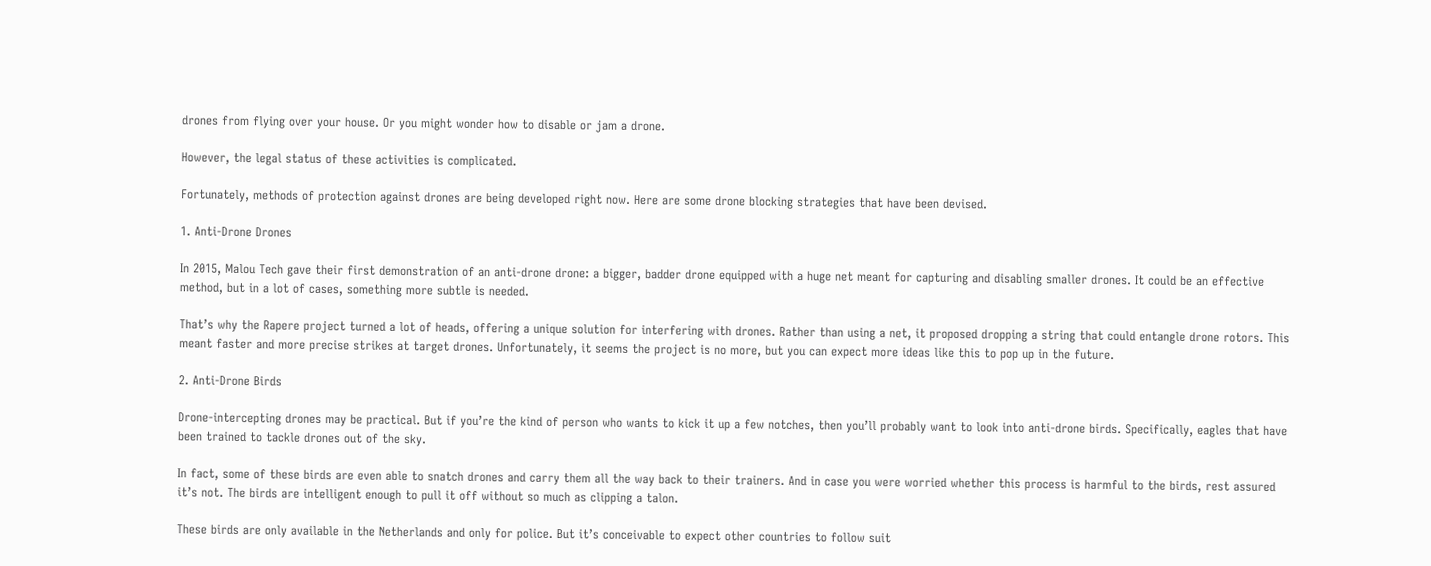drones from flying over your house. Or you might wonder how to disable or jam a drone.

However, the legal status of these activities is complicated.

Fortunately, methods of protection against drones are being developed right now. Here are some drone blocking strategies that have been devised.

1. Anti-Drone Drones

In 2015, Malou Tech gave their first demonstration of an anti-drone drone: a bigger, badder drone equipped with a huge net meant for capturing and disabling smaller drones. It could be an effective method, but in a lot of cases, something more subtle is needed.

That’s why the Rapere project turned a lot of heads, offering a unique solution for interfering with drones. Rather than using a net, it proposed dropping a string that could entangle drone rotors. This meant faster and more precise strikes at target drones. Unfortunately, it seems the project is no more, but you can expect more ideas like this to pop up in the future.

2. Anti-Drone Birds

Drone-intercepting drones may be practical. But if you’re the kind of person who wants to kick it up a few notches, then you’ll probably want to look into anti-drone birds. Specifically, eagles that have been trained to tackle drones out of the sky.

In fact, some of these birds are even able to snatch drones and carry them all the way back to their trainers. And in case you were worried whether this process is harmful to the birds, rest assured it’s not. The birds are intelligent enough to pull it off without so much as clipping a talon.

These birds are only available in the Netherlands and only for police. But it’s conceivable to expect other countries to follow suit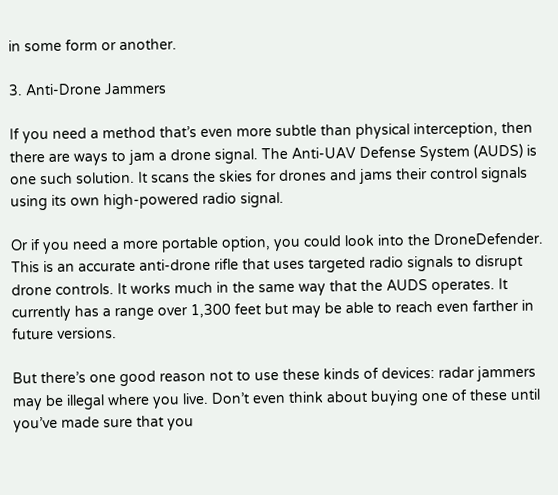in some form or another.

3. Anti-Drone Jammers

If you need a method that’s even more subtle than physical interception, then there are ways to jam a drone signal. The Anti-UAV Defense System (AUDS) is one such solution. It scans the skies for drones and jams their control signals using its own high-powered radio signal.

Or if you need a more portable option, you could look into the DroneDefender. This is an accurate anti-drone rifle that uses targeted radio signals to disrupt drone controls. It works much in the same way that the AUDS operates. It currently has a range over 1,300 feet but may be able to reach even farther in future versions.

But there’s one good reason not to use these kinds of devices: radar jammers may be illegal where you live. Don’t even think about buying one of these until you’ve made sure that you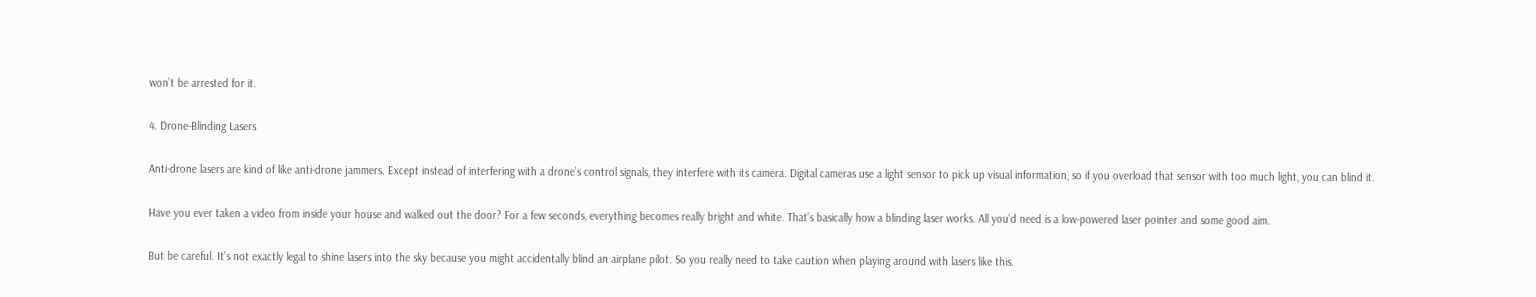won’t be arrested for it.

4. Drone-Blinding Lasers

Anti-drone lasers are kind of like anti-drone jammers. Except instead of interfering with a drone’s control signals, they interfere with its camera. Digital cameras use a light sensor to pick up visual information, so if you overload that sensor with too much light, you can blind it.

Have you ever taken a video from inside your house and walked out the door? For a few seconds, everything becomes really bright and white. That’s basically how a blinding laser works. All you’d need is a low-powered laser pointer and some good aim.

But be careful. It’s not exactly legal to shine lasers into the sky because you might accidentally blind an airplane pilot. So you really need to take caution when playing around with lasers like this.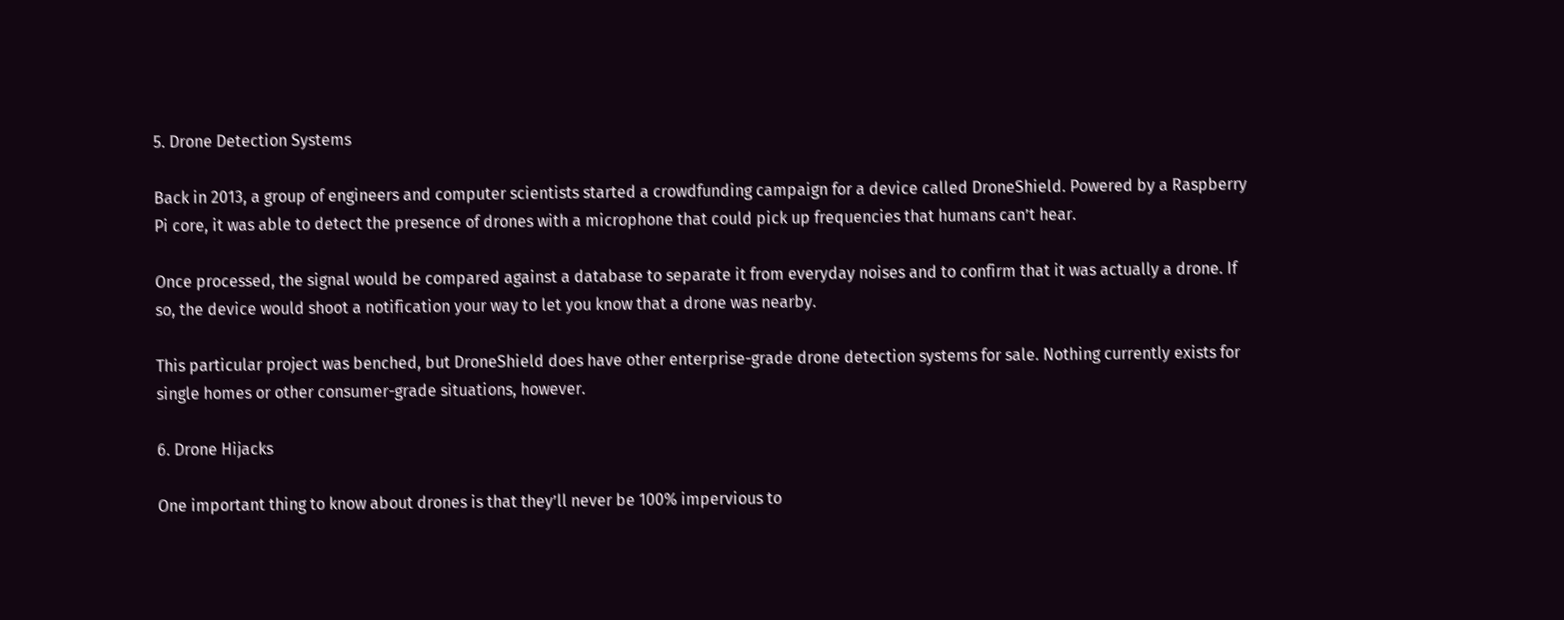5. Drone Detection Systems

Back in 2013, a group of engineers and computer scientists started a crowdfunding campaign for a device called DroneShield. Powered by a Raspberry Pi core, it was able to detect the presence of drones with a microphone that could pick up frequencies that humans can’t hear.

Once processed, the signal would be compared against a database to separate it from everyday noises and to confirm that it was actually a drone. If so, the device would shoot a notification your way to let you know that a drone was nearby.

This particular project was benched, but DroneShield does have other enterprise-grade drone detection systems for sale. Nothing currently exists for single homes or other consumer-grade situations, however.

6. Drone Hijacks

One important thing to know about drones is that they’ll never be 100% impervious to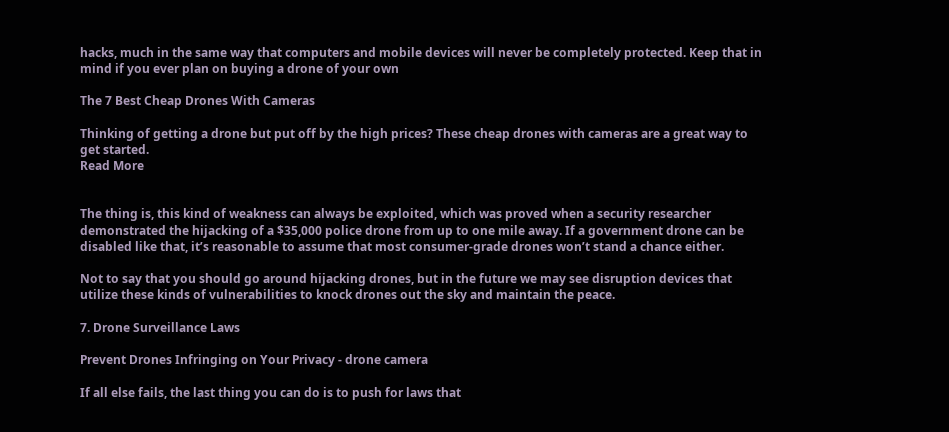hacks, much in the same way that computers and mobile devices will never be completely protected. Keep that in mind if you ever plan on buying a drone of your own

The 7 Best Cheap Drones With Cameras

Thinking of getting a drone but put off by the high prices? These cheap drones with cameras are a great way to get started.
Read More


The thing is, this kind of weakness can always be exploited, which was proved when a security researcher demonstrated the hijacking of a $35,000 police drone from up to one mile away. If a government drone can be disabled like that, it’s reasonable to assume that most consumer-grade drones won’t stand a chance either.

Not to say that you should go around hijacking drones, but in the future we may see disruption devices that utilize these kinds of vulnerabilities to knock drones out the sky and maintain the peace.

7. Drone Surveillance Laws

Prevent Drones Infringing on Your Privacy - drone camera

If all else fails, the last thing you can do is to push for laws that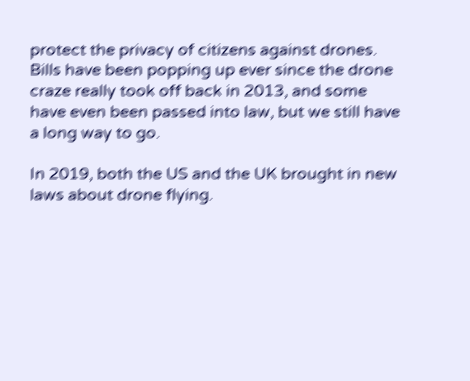protect the privacy of citizens against drones. Bills have been popping up ever since the drone craze really took off back in 2013, and some have even been passed into law, but we still have a long way to go.

In 2019, both the US and the UK brought in new laws about drone flying.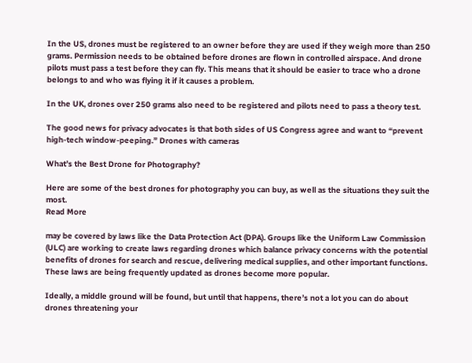In the US, drones must be registered to an owner before they are used if they weigh more than 250 grams. Permission needs to be obtained before drones are flown in controlled airspace. And drone pilots must pass a test before they can fly. This means that it should be easier to trace who a drone belongs to and who was flying it if it causes a problem.

In the UK, drones over 250 grams also need to be registered and pilots need to pass a theory test.

The good news for privacy advocates is that both sides of US Congress agree and want to “prevent high-tech window-peeping.” Drones with cameras

What’s the Best Drone for Photography?

Here are some of the best drones for photography you can buy, as well as the situations they suit the most.
Read More

may be covered by laws like the Data Protection Act (DPA). Groups like the Uniform Law Commission (ULC) are working to create laws regarding drones which balance privacy concerns with the potential benefits of drones for search and rescue, delivering medical supplies, and other important functions. These laws are being frequently updated as drones become more popular.

Ideally, a middle ground will be found, but until that happens, there’s not a lot you can do about drones threatening your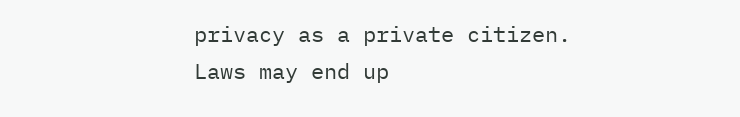privacy as a private citizen. Laws may end up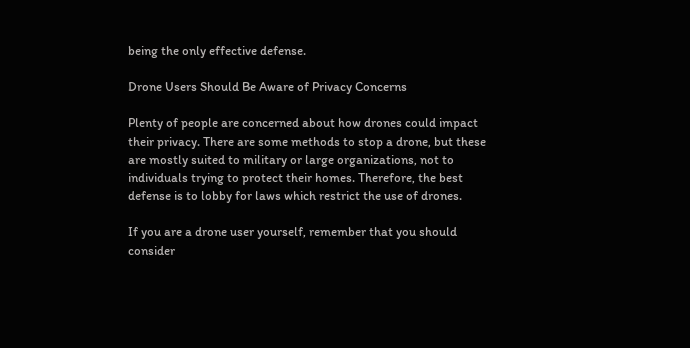being the only effective defense.

Drone Users Should Be Aware of Privacy Concerns

Plenty of people are concerned about how drones could impact their privacy. There are some methods to stop a drone, but these are mostly suited to military or large organizations, not to individuals trying to protect their homes. Therefore, the best defense is to lobby for laws which restrict the use of drones.

If you are a drone user yourself, remember that you should consider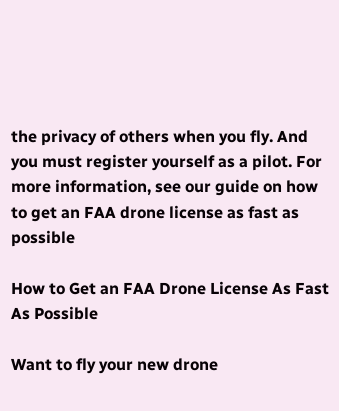the privacy of others when you fly. And you must register yourself as a pilot. For more information, see our guide on how to get an FAA drone license as fast as possible

How to Get an FAA Drone License As Fast As Possible

Want to fly your new drone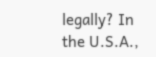legally? In the U.S.A.,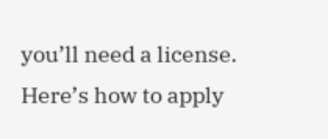you’ll need a license. Here’s how to apply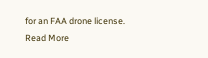for an FAA drone license.
Read More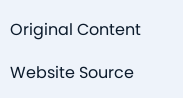Original Content

Website Source